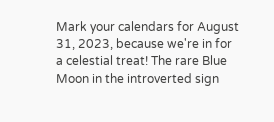Mark your calendars for August 31, 2023, because we're in for a celestial treat! The rare Blue Moon in the introverted sign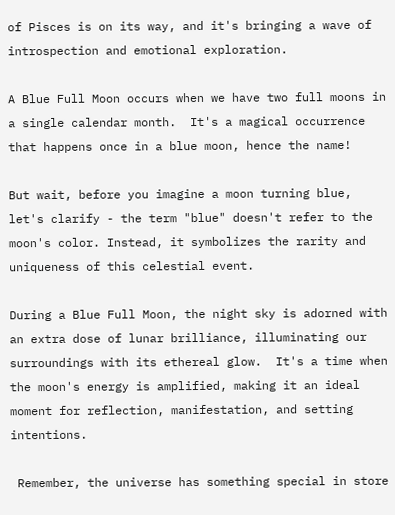of Pisces is on its way, and it's bringing a wave of introspection and emotional exploration.

A Blue Full Moon occurs when we have two full moons in a single calendar month.  It's a magical occurrence that happens once in a blue moon, hence the name!

But wait, before you imagine a moon turning blue, let's clarify - the term "blue" doesn't refer to the moon's color. Instead, it symbolizes the rarity and uniqueness of this celestial event.

During a Blue Full Moon, the night sky is adorned with an extra dose of lunar brilliance, illuminating our surroundings with its ethereal glow.  It's a time when the moon's energy is amplified, making it an ideal moment for reflection, manifestation, and setting intentions.

 Remember, the universe has something special in store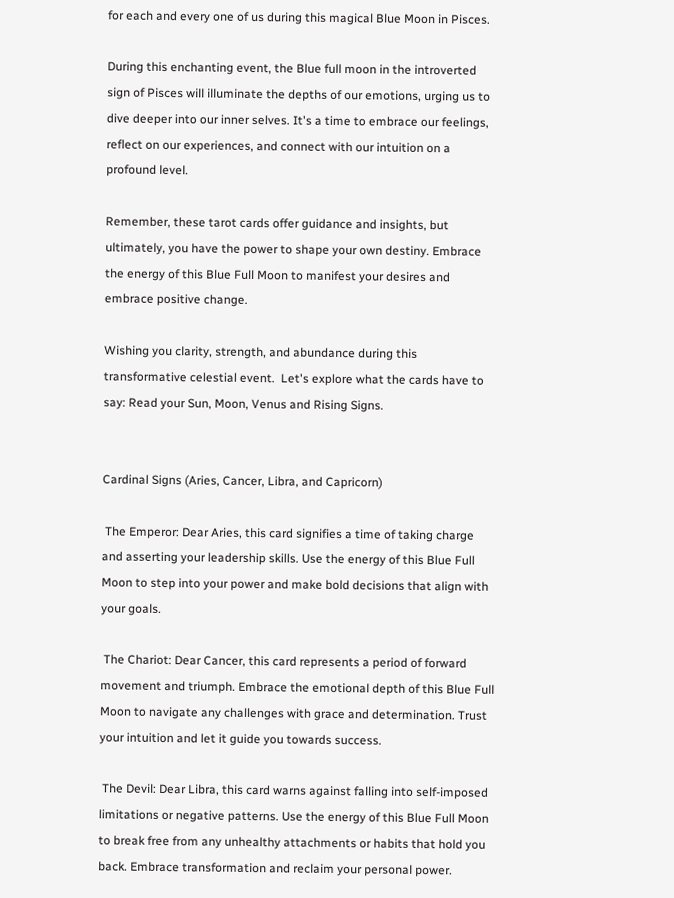for each and every one of us during this magical Blue Moon in Pisces.

During this enchanting event, the Blue full moon in the introverted sign of Pisces will illuminate the depths of our emotions, urging us to dive deeper into our inner selves. It's a time to embrace our feelings, reflect on our experiences, and connect with our intuition on a profound level.

Remember, these tarot cards offer guidance and insights, but ultimately, you have the power to shape your own destiny. Embrace the energy of this Blue Full Moon to manifest your desires and embrace positive change.

Wishing you clarity, strength, and abundance during this transformative celestial event.  Let's explore what the cards have to say: Read your Sun, Moon, Venus and Rising Signs.


Cardinal Signs (Aries, Cancer, Libra, and Capricorn)

 The Emperor: Dear Aries, this card signifies a time of taking charge and asserting your leadership skills. Use the energy of this Blue Full Moon to step into your power and make bold decisions that align with your goals.

 The Chariot: Dear Cancer, this card represents a period of forward movement and triumph. Embrace the emotional depth of this Blue Full Moon to navigate any challenges with grace and determination. Trust your intuition and let it guide you towards success.

 The Devil: Dear Libra, this card warns against falling into self-imposed limitations or negative patterns. Use the energy of this Blue Full Moon to break free from any unhealthy attachments or habits that hold you back. Embrace transformation and reclaim your personal power.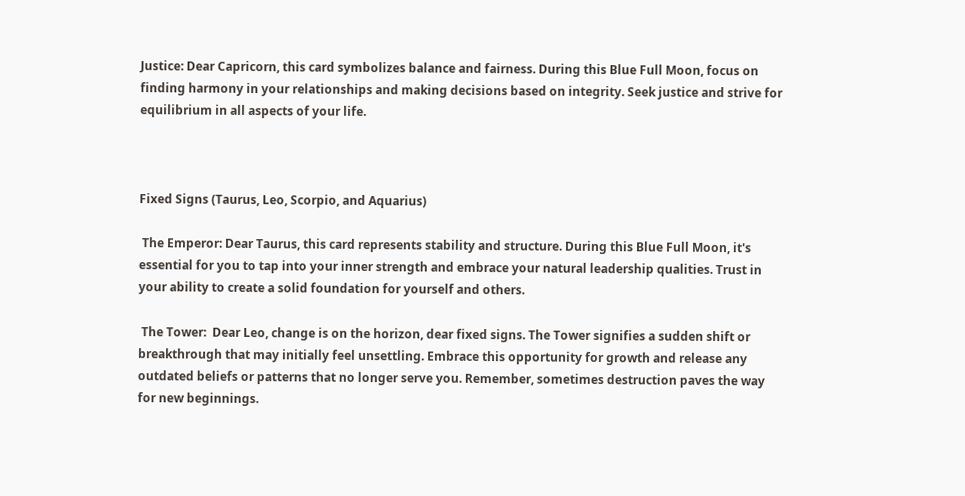Justice: Dear Capricorn, this card symbolizes balance and fairness. During this Blue Full Moon, focus on finding harmony in your relationships and making decisions based on integrity. Seek justice and strive for equilibrium in all aspects of your life.



Fixed Signs (Taurus, Leo, Scorpio, and Aquarius)

 The Emperor: Dear Taurus, this card represents stability and structure. During this Blue Full Moon, it's essential for you to tap into your inner strength and embrace your natural leadership qualities. Trust in your ability to create a solid foundation for yourself and others.

 The Tower:  Dear Leo, change is on the horizon, dear fixed signs. The Tower signifies a sudden shift or breakthrough that may initially feel unsettling. Embrace this opportunity for growth and release any outdated beliefs or patterns that no longer serve you. Remember, sometimes destruction paves the way for new beginnings.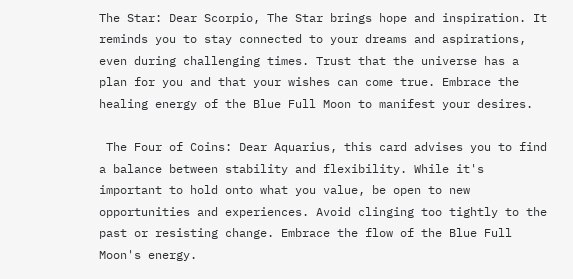The Star: Dear Scorpio, The Star brings hope and inspiration. It reminds you to stay connected to your dreams and aspirations, even during challenging times. Trust that the universe has a plan for you and that your wishes can come true. Embrace the healing energy of the Blue Full Moon to manifest your desires.

 The Four of Coins: Dear Aquarius, this card advises you to find a balance between stability and flexibility. While it's important to hold onto what you value, be open to new opportunities and experiences. Avoid clinging too tightly to the past or resisting change. Embrace the flow of the Blue Full Moon's energy.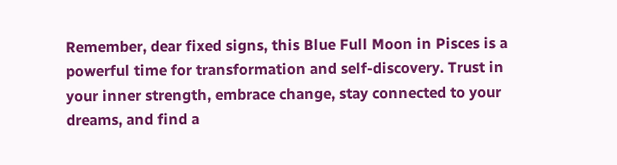Remember, dear fixed signs, this Blue Full Moon in Pisces is a powerful time for transformation and self-discovery. Trust in your inner strength, embrace change, stay connected to your dreams, and find a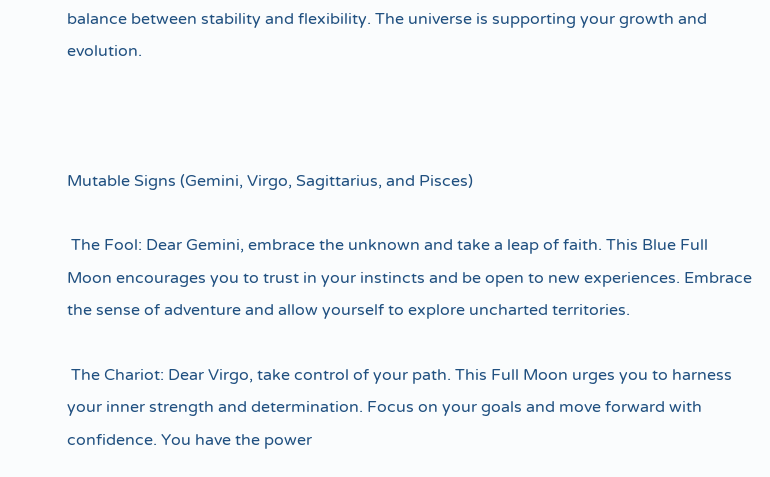balance between stability and flexibility. The universe is supporting your growth and evolution.



Mutable Signs (Gemini, Virgo, Sagittarius, and Pisces)

 The Fool: Dear Gemini, embrace the unknown and take a leap of faith. This Blue Full Moon encourages you to trust in your instincts and be open to new experiences. Embrace the sense of adventure and allow yourself to explore uncharted territories.

 The Chariot: Dear Virgo, take control of your path. This Full Moon urges you to harness your inner strength and determination. Focus on your goals and move forward with confidence. You have the power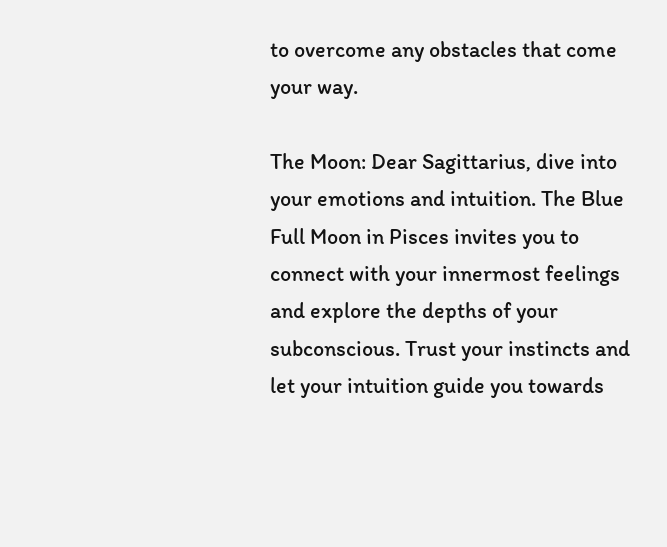to overcome any obstacles that come your way.

The Moon: Dear Sagittarius, dive into your emotions and intuition. The Blue Full Moon in Pisces invites you to connect with your innermost feelings and explore the depths of your subconscious. Trust your instincts and let your intuition guide you towards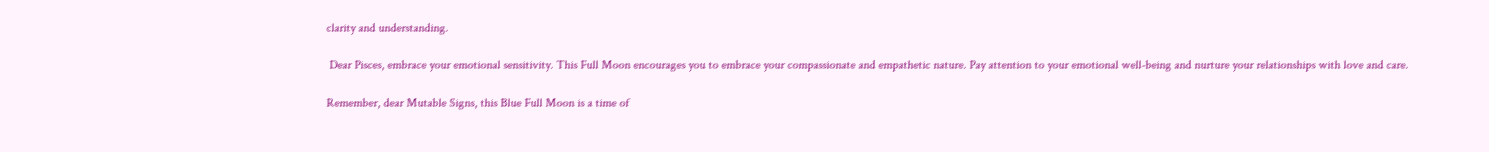clarity and understanding.

 Dear Pisces, embrace your emotional sensitivity. This Full Moon encourages you to embrace your compassionate and empathetic nature. Pay attention to your emotional well-being and nurture your relationships with love and care.

Remember, dear Mutable Signs, this Blue Full Moon is a time of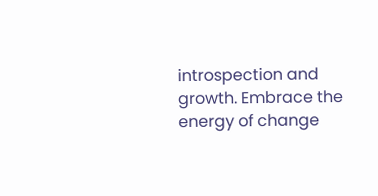introspection and growth. Embrace the energy of change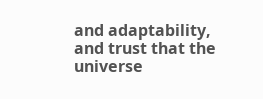and adaptability, and trust that the universe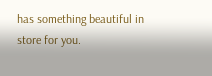has something beautiful in store for you.